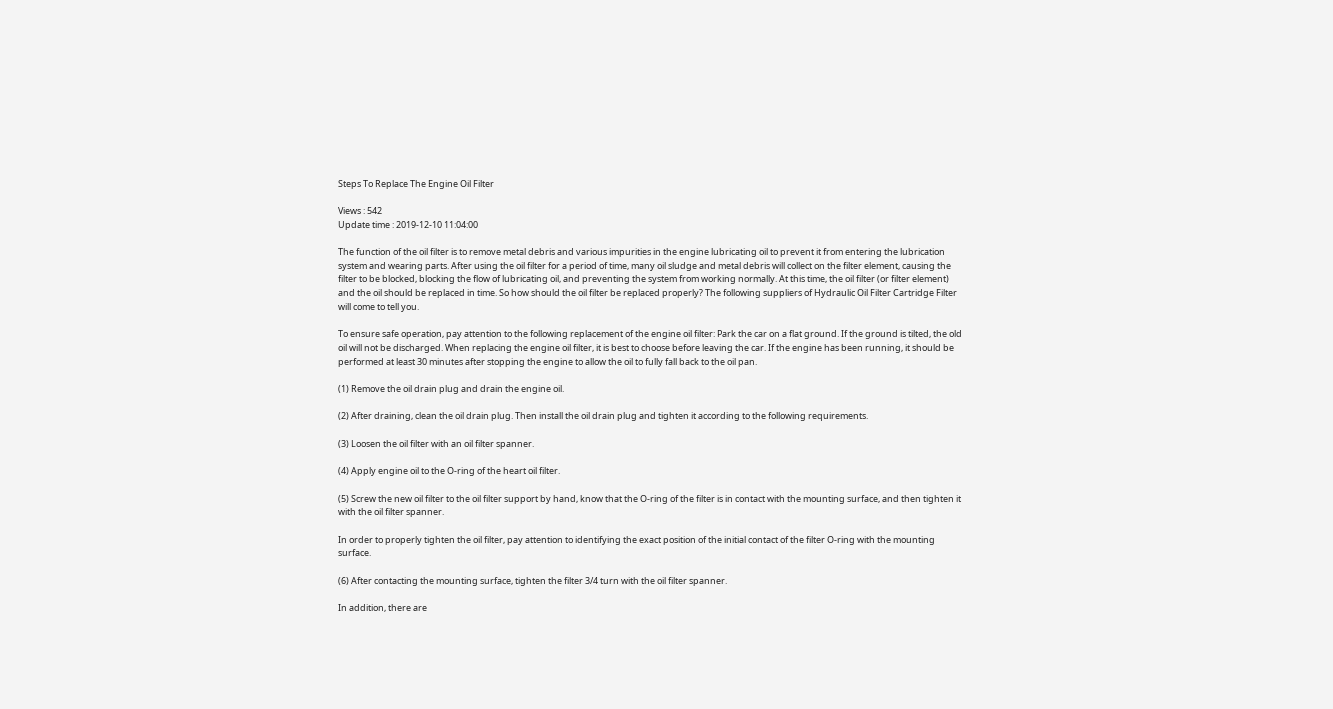Steps To Replace The Engine Oil Filter

Views : 542
Update time : 2019-12-10 11:04:00

The function of the oil filter is to remove metal debris and various impurities in the engine lubricating oil to prevent it from entering the lubrication system and wearing parts. After using the oil filter for a period of time, many oil sludge and metal debris will collect on the filter element, causing the filter to be blocked, blocking the flow of lubricating oil, and preventing the system from working normally. At this time, the oil filter (or filter element) and the oil should be replaced in time. So how should the oil filter be replaced properly? The following suppliers of Hydraulic Oil Filter Cartridge Filter will come to tell you.

To ensure safe operation, pay attention to the following replacement of the engine oil filter: Park the car on a flat ground. If the ground is tilted, the old oil will not be discharged. When replacing the engine oil filter, it is best to choose before leaving the car. If the engine has been running, it should be performed at least 30 minutes after stopping the engine to allow the oil to fully fall back to the oil pan.

(1) Remove the oil drain plug and drain the engine oil.

(2) After draining, clean the oil drain plug. Then install the oil drain plug and tighten it according to the following requirements.

(3) Loosen the oil filter with an oil filter spanner.

(4) Apply engine oil to the O-ring of the heart oil filter.

(5) Screw the new oil filter to the oil filter support by hand, know that the O-ring of the filter is in contact with the mounting surface, and then tighten it with the oil filter spanner.

In order to properly tighten the oil filter, pay attention to identifying the exact position of the initial contact of the filter O-ring with the mounting surface.

(6) After contacting the mounting surface, tighten the filter 3/4 turn with the oil filter spanner.

In addition, there are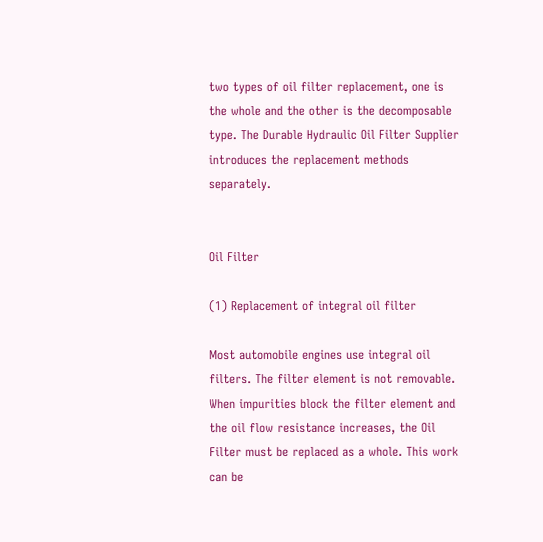two types of oil filter replacement, one is the whole and the other is the decomposable type. The Durable Hydraulic Oil Filter Supplier introduces the replacement methods separately.


Oil Filter

(1) Replacement of integral oil filter

Most automobile engines use integral oil filters. The filter element is not removable. When impurities block the filter element and the oil flow resistance increases, the Oil Filter must be replaced as a whole. This work can be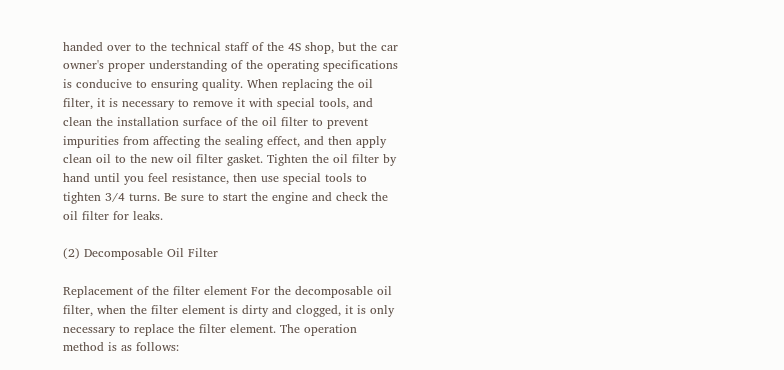handed over to the technical staff of the 4S shop, but the car owner's proper understanding of the operating specifications is conducive to ensuring quality. When replacing the oil filter, it is necessary to remove it with special tools, and clean the installation surface of the oil filter to prevent impurities from affecting the sealing effect, and then apply clean oil to the new oil filter gasket. Tighten the oil filter by hand until you feel resistance, then use special tools to tighten 3/4 turns. Be sure to start the engine and check the oil filter for leaks.

(2) Decomposable Oil Filter

Replacement of the filter element For the decomposable oil filter, when the filter element is dirty and clogged, it is only necessary to replace the filter element. The operation method is as follows: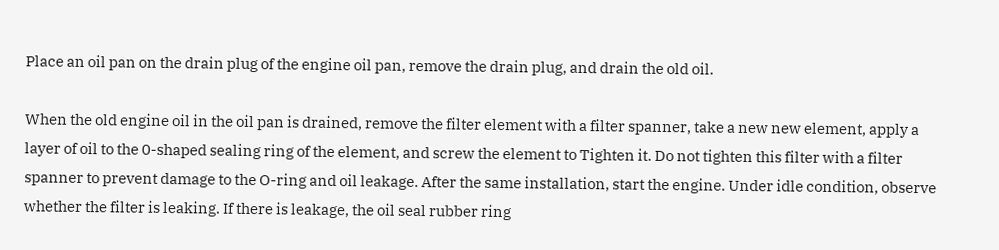Place an oil pan on the drain plug of the engine oil pan, remove the drain plug, and drain the old oil.

When the old engine oil in the oil pan is drained, remove the filter element with a filter spanner, take a new new element, apply a layer of oil to the 0-shaped sealing ring of the element, and screw the element to Tighten it. Do not tighten this filter with a filter spanner to prevent damage to the O-ring and oil leakage. After the same installation, start the engine. Under idle condition, observe whether the filter is leaking. If there is leakage, the oil seal rubber ring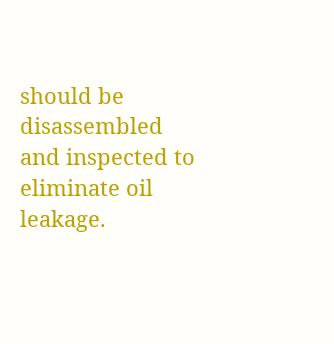should be disassembled and inspected to eliminate oil leakage.